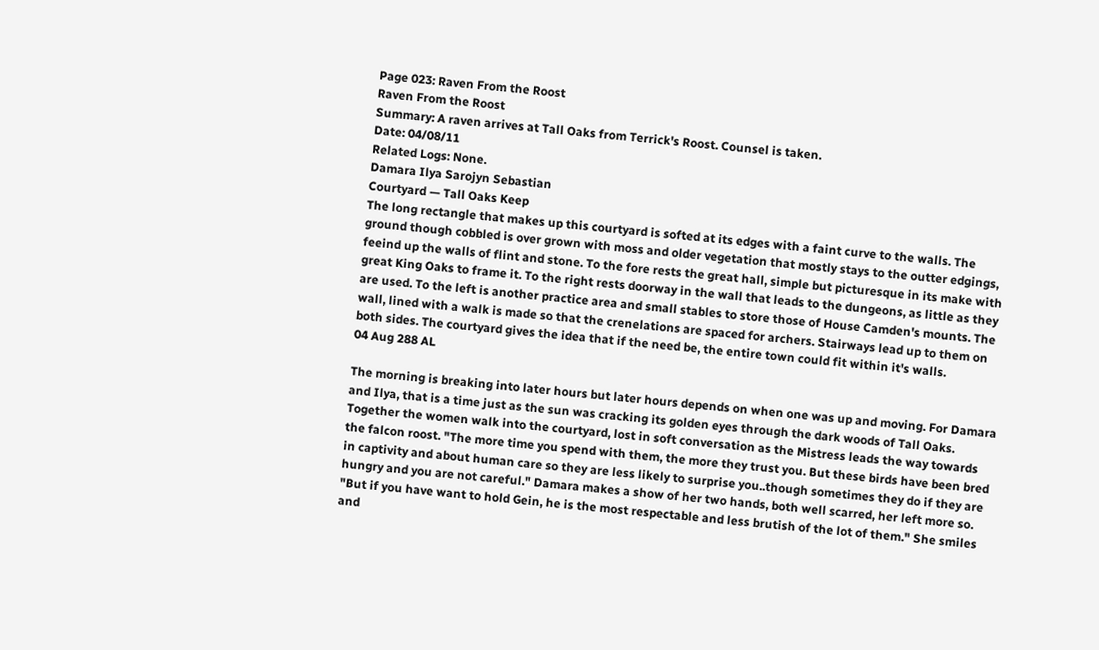Page 023: Raven From the Roost
Raven From the Roost
Summary: A raven arrives at Tall Oaks from Terrick's Roost. Counsel is taken.
Date: 04/08/11
Related Logs: None.
Damara Ilya Sarojyn Sebastian
Courtyard — Tall Oaks Keep
The long rectangle that makes up this courtyard is softed at its edges with a faint curve to the walls. The ground though cobbled is over grown with moss and older vegetation that mostly stays to the outter edgings, feeind up the walls of flint and stone. To the fore rests the great hall, simple but picturesque in its make with great King Oaks to frame it. To the right rests doorway in the wall that leads to the dungeons, as little as they are used. To the left is another practice area and small stables to store those of House Camden's mounts. The wall, lined with a walk is made so that the crenelations are spaced for archers. Stairways lead up to them on both sides. The courtyard gives the idea that if the need be, the entire town could fit within it's walls.
04 Aug 288 AL

The morning is breaking into later hours but later hours depends on when one was up and moving. For Damara and Ilya, that is a time just as the sun was cracking its golden eyes through the dark woods of Tall Oaks. Together the women walk into the courtyard, lost in soft conversation as the Mistress leads the way towards the falcon roost. "The more time you spend with them, the more they trust you. But these birds have been bred in captivity and about human care so they are less likely to surprise you..though sometimes they do if they are hungry and you are not careful." Damara makes a show of her two hands, both well scarred, her left more so. "But if you have want to hold Gein, he is the most respectable and less brutish of the lot of them." She smiles and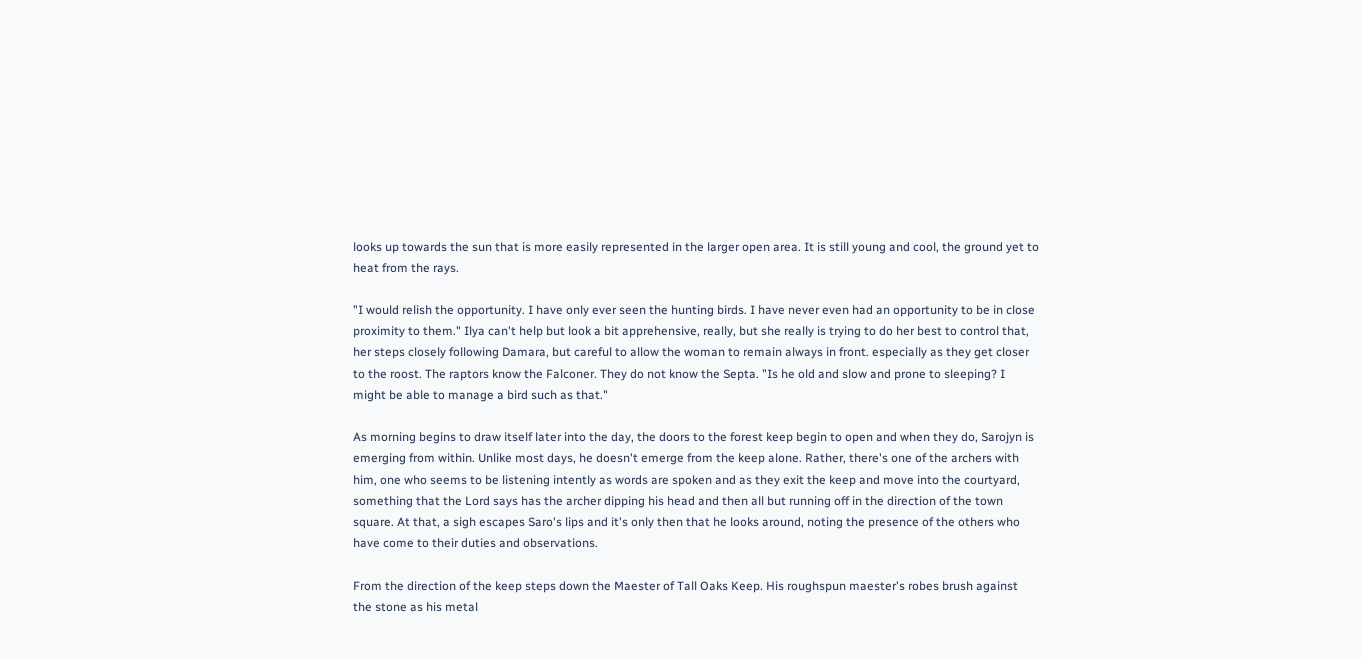looks up towards the sun that is more easily represented in the larger open area. It is still young and cool, the ground yet to heat from the rays.

"I would relish the opportunity. I have only ever seen the hunting birds. I have never even had an opportunity to be in close proximity to them." Ilya can't help but look a bit apprehensive, really, but she really is trying to do her best to control that, her steps closely following Damara, but careful to allow the woman to remain always in front. especially as they get closer to the roost. The raptors know the Falconer. They do not know the Septa. "Is he old and slow and prone to sleeping? I might be able to manage a bird such as that."

As morning begins to draw itself later into the day, the doors to the forest keep begin to open and when they do, Sarojyn is emerging from within. Unlike most days, he doesn't emerge from the keep alone. Rather, there's one of the archers with him, one who seems to be listening intently as words are spoken and as they exit the keep and move into the courtyard, something that the Lord says has the archer dipping his head and then all but running off in the direction of the town square. At that, a sigh escapes Saro's lips and it's only then that he looks around, noting the presence of the others who have come to their duties and observations.

From the direction of the keep steps down the Maester of Tall Oaks Keep. His roughspun maester's robes brush against the stone as his metal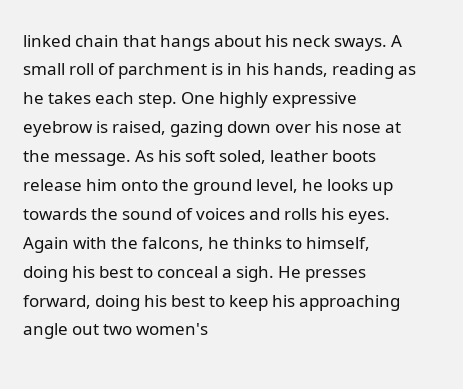linked chain that hangs about his neck sways. A small roll of parchment is in his hands, reading as he takes each step. One highly expressive eyebrow is raised, gazing down over his nose at the message. As his soft soled, leather boots release him onto the ground level, he looks up towards the sound of voices and rolls his eyes. Again with the falcons, he thinks to himself, doing his best to conceal a sigh. He presses forward, doing his best to keep his approaching angle out two women's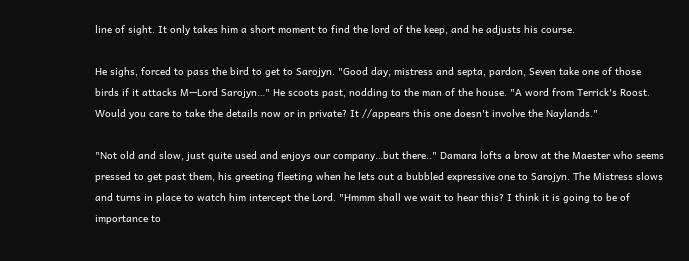line of sight. It only takes him a short moment to find the lord of the keep, and he adjusts his course.

He sighs, forced to pass the bird to get to Sarojyn. "Good day, mistress and septa, pardon, Seven take one of those birds if it attacks M—Lord Sarojyn…" He scoots past, nodding to the man of the house. "A word from Terrick's Roost. Would you care to take the details now or in private? It //appears this one doesn't involve the Naylands."

"Not old and slow, just quite used and enjoys our company…but there.." Damara lofts a brow at the Maester who seems pressed to get past them, his greeting fleeting when he lets out a bubbled expressive one to Sarojyn. The Mistress slows and turns in place to watch him intercept the Lord. "Hmmm shall we wait to hear this? I think it is going to be of importance to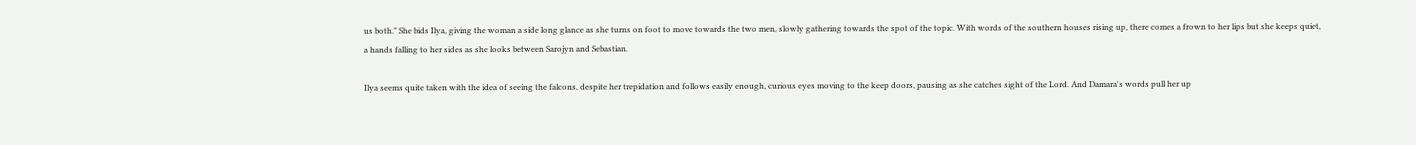us both." She bids Ilya, giving the woman a side long glance as she turns on foot to move towards the two men, slowly gathering towards the spot of the topic. With words of the southern houses rising up, there comes a frown to her lips but she keeps quiet, a hands falling to her sides as she looks between Sarojyn and Sebastian.

Ilya seems quite taken with the idea of seeing the falcons, despite her trepidation and follows easily enough, curious eyes moving to the keep doors, pausing as she catches sight of the Lord. And Damara's words pull her up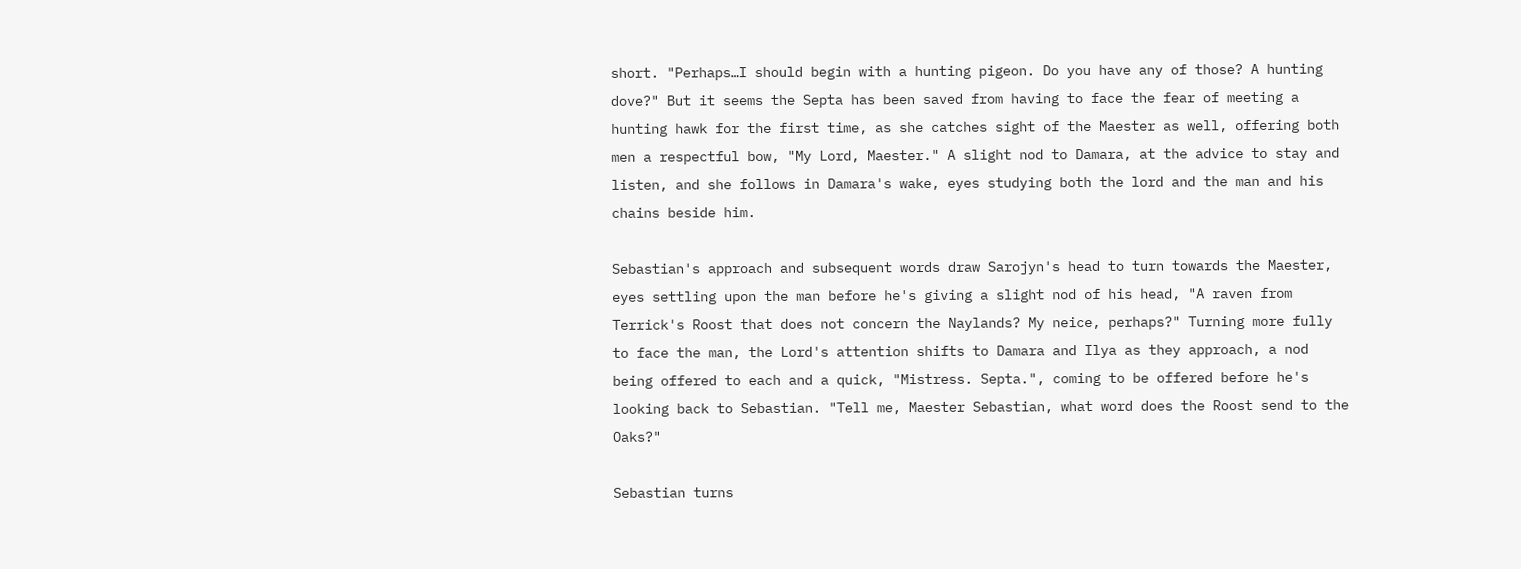short. "Perhaps…I should begin with a hunting pigeon. Do you have any of those? A hunting dove?" But it seems the Septa has been saved from having to face the fear of meeting a hunting hawk for the first time, as she catches sight of the Maester as well, offering both men a respectful bow, "My Lord, Maester." A slight nod to Damara, at the advice to stay and listen, and she follows in Damara's wake, eyes studying both the lord and the man and his chains beside him.

Sebastian's approach and subsequent words draw Sarojyn's head to turn towards the Maester, eyes settling upon the man before he's giving a slight nod of his head, "A raven from Terrick's Roost that does not concern the Naylands? My neice, perhaps?" Turning more fully to face the man, the Lord's attention shifts to Damara and Ilya as they approach, a nod being offered to each and a quick, "Mistress. Septa.", coming to be offered before he's looking back to Sebastian. "Tell me, Maester Sebastian, what word does the Roost send to the Oaks?"

Sebastian turns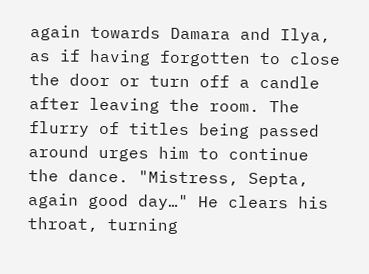again towards Damara and Ilya, as if having forgotten to close the door or turn off a candle after leaving the room. The flurry of titles being passed around urges him to continue the dance. "Mistress, Septa, again good day…" He clears his throat, turning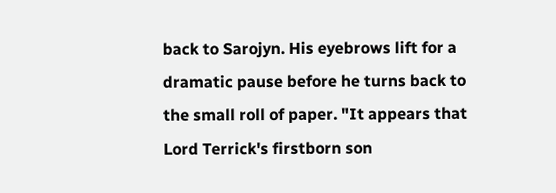back to Sarojyn. His eyebrows lift for a dramatic pause before he turns back to the small roll of paper. "It appears that Lord Terrick's firstborn son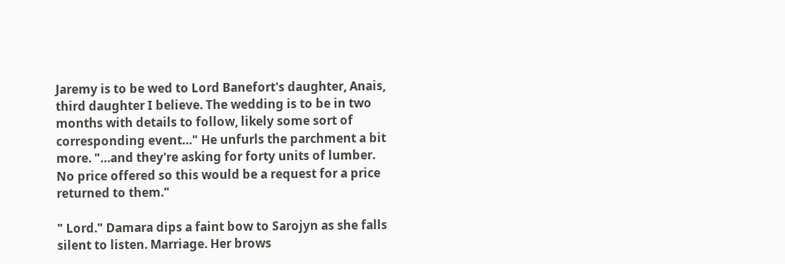Jaremy is to be wed to Lord Banefort's daughter, Anais, third daughter I believe. The wedding is to be in two months with details to follow, likely some sort of corresponding event…" He unfurls the parchment a bit more. "…and they're asking for forty units of lumber. No price offered so this would be a request for a price returned to them."

" Lord." Damara dips a faint bow to Sarojyn as she falls silent to listen. Marriage. Her brows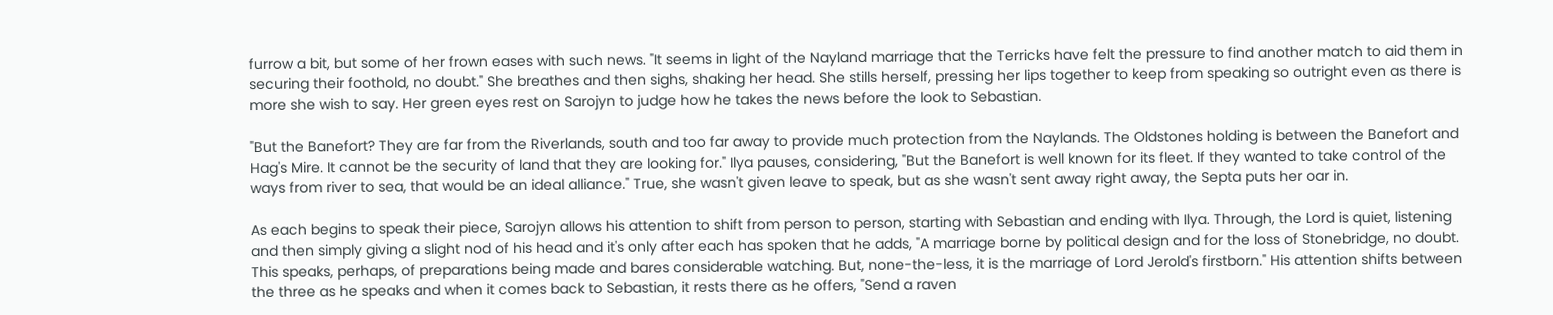furrow a bit, but some of her frown eases with such news. "It seems in light of the Nayland marriage that the Terricks have felt the pressure to find another match to aid them in securing their foothold, no doubt." She breathes and then sighs, shaking her head. She stills herself, pressing her lips together to keep from speaking so outright even as there is more she wish to say. Her green eyes rest on Sarojyn to judge how he takes the news before the look to Sebastian.

"But the Banefort? They are far from the Riverlands, south and too far away to provide much protection from the Naylands. The Oldstones holding is between the Banefort and Hag's Mire. It cannot be the security of land that they are looking for." Ilya pauses, considering, "But the Banefort is well known for its fleet. If they wanted to take control of the ways from river to sea, that would be an ideal alliance." True, she wasn't given leave to speak, but as she wasn't sent away right away, the Septa puts her oar in.

As each begins to speak their piece, Sarojyn allows his attention to shift from person to person, starting with Sebastian and ending with Ilya. Through, the Lord is quiet, listening and then simply giving a slight nod of his head and it's only after each has spoken that he adds, "A marriage borne by political design and for the loss of Stonebridge, no doubt. This speaks, perhaps, of preparations being made and bares considerable watching. But, none-the-less, it is the marriage of Lord Jerold's firstborn." His attention shifts between the three as he speaks and when it comes back to Sebastian, it rests there as he offers, "Send a raven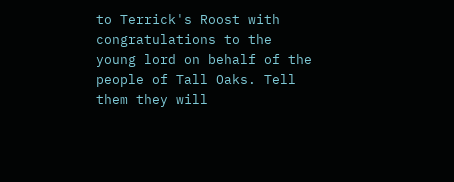to Terrick's Roost with congratulations to the young lord on behalf of the people of Tall Oaks. Tell them they will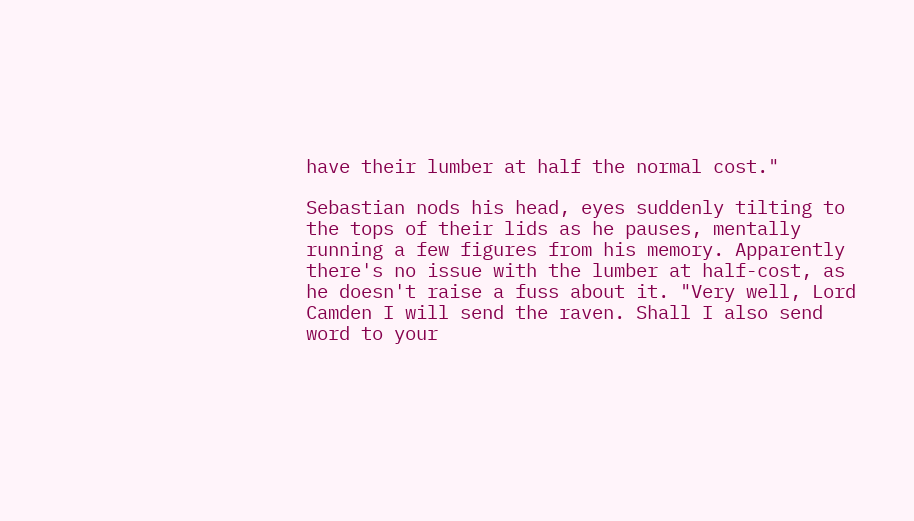have their lumber at half the normal cost."

Sebastian nods his head, eyes suddenly tilting to the tops of their lids as he pauses, mentally running a few figures from his memory. Apparently there's no issue with the lumber at half-cost, as he doesn't raise a fuss about it. "Very well, Lord Camden I will send the raven. Shall I also send word to your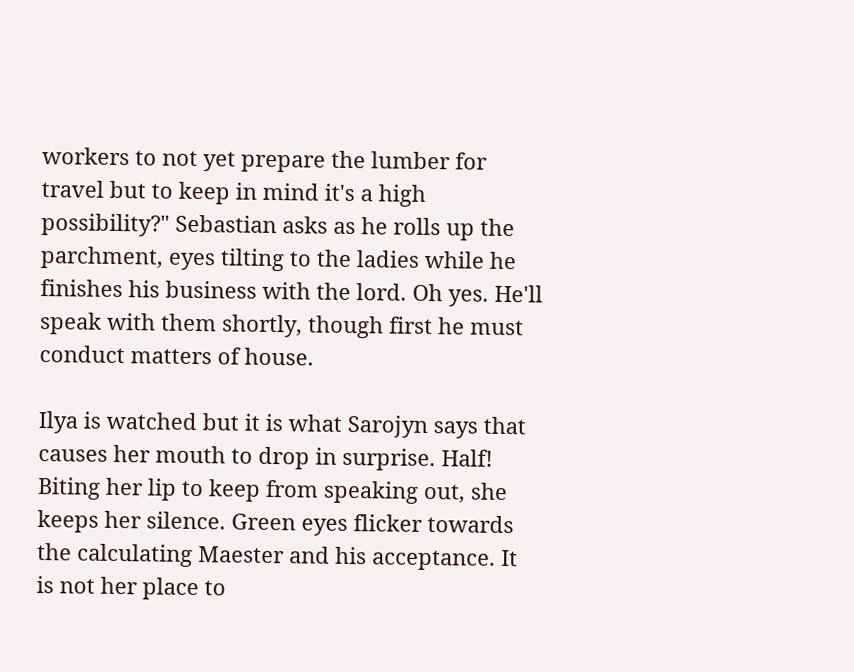workers to not yet prepare the lumber for travel but to keep in mind it's a high possibility?" Sebastian asks as he rolls up the parchment, eyes tilting to the ladies while he finishes his business with the lord. Oh yes. He'll speak with them shortly, though first he must conduct matters of house.

Ilya is watched but it is what Sarojyn says that causes her mouth to drop in surprise. Half! Biting her lip to keep from speaking out, she keeps her silence. Green eyes flicker towards the calculating Maester and his acceptance. It is not her place to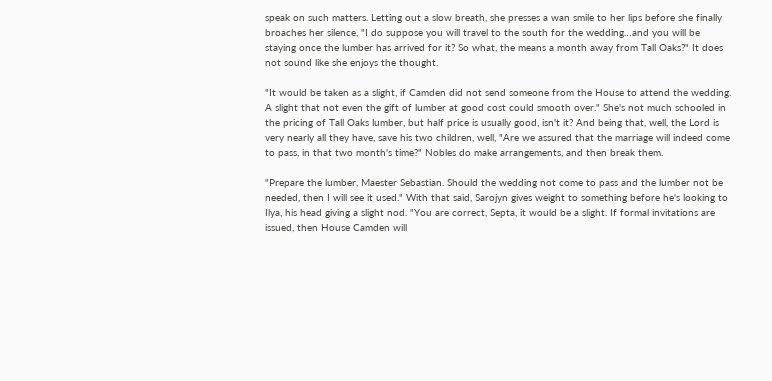speak on such matters. Letting out a slow breath, she presses a wan smile to her lips before she finally broaches her silence, "I do suppose you will travel to the south for the wedding…and you will be staying once the lumber has arrived for it? So what, the means a month away from Tall Oaks?" It does not sound like she enjoys the thought.

"It would be taken as a slight, if Camden did not send someone from the House to attend the wedding. A slight that not even the gift of lumber at good cost could smooth over." She's not much schooled in the pricing of Tall Oaks lumber, but half price is usually good, isn't it? And being that, well, the Lord is very nearly all they have, save his two children, well, "Are we assured that the marriage will indeed come to pass, in that two month's time?" Nobles do make arrangements, and then break them.

"Prepare the lumber, Maester Sebastian. Should the wedding not come to pass and the lumber not be needed, then I will see it used." With that said, Sarojyn gives weight to something before he's looking to Ilya, his head giving a slight nod. "You are correct, Septa, it would be a slight. If formal invitations are issued, then House Camden will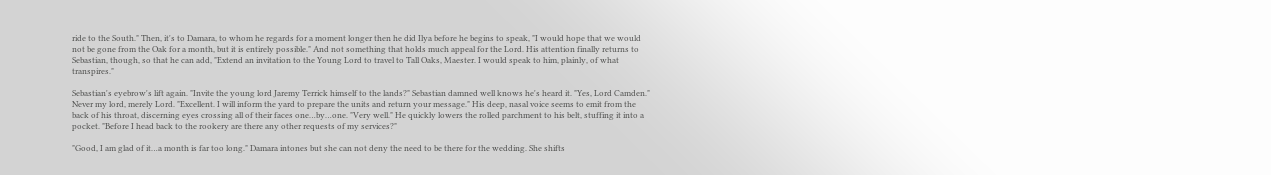ride to the South." Then, it's to Damara, to whom he regards for a moment longer then he did Ilya before he begins to speak, "I would hope that we would not be gone from the Oak for a month, but it is entirely possible." And not something that holds much appeal for the Lord. His attention finally returns to Sebastian, though, so that he can add, "Extend an invitation to the Young Lord to travel to Tall Oaks, Maester. I would speak to him, plainly, of what transpires."

Sebastian's eyebrow's lift again. "Invite the young lord Jaremy Terrick himself to the lands?" Sebastian damned well knows he's heard it. "Yes, Lord Camden." Never my lord, merely Lord. "Excellent. I will inform the yard to prepare the units and return your message." His deep, nasal voice seems to emit from the back of his throat, discerning eyes crossing all of their faces one…by…one. "Very well." He quickly lowers the rolled parchment to his belt, stuffing it into a pocket. "Before I head back to the rookery are there any other requests of my services?"

"Good, I am glad of it…a month is far too long." Damara intones but she can not deny the need to be there for the wedding. She shifts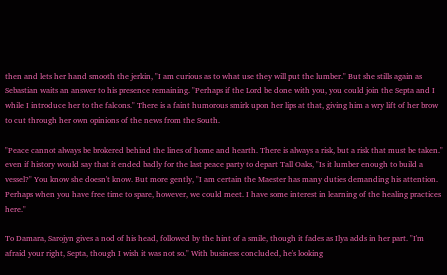then and lets her hand smooth the jerkin, "I am curious as to what use they will put the lumber." But she stills again as Sebastian waits an answer to his presence remaining. "Perhaps if the Lord be done with you, you could join the Septa and I while I introduce her to the falcons." There is a faint humorous smirk upon her lips at that, giving him a wry lift of her brow to cut through her own opinions of the news from the South.

"Peace cannot always be brokered behind the lines of home and hearth. There is always a risk, but a risk that must be taken." even if history would say that it ended badly for the last peace party to depart Tall Oaks, "Is it lumber enough to build a vessel?" You know she doesn't know. But more gently, "I am certain the Maester has many duties demanding his attention. Perhaps when you have free time to spare, however, we could meet. I have some interest in learning of the healing practices here."

To Damara, Sarojyn gives a nod of his head, followed by the hint of a smile, though it fades as Ilya adds in her part. "I'm afraid your right, Septa, though I wish it was not so." With business concluded, he's looking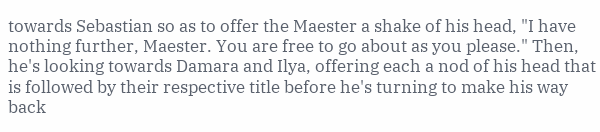towards Sebastian so as to offer the Maester a shake of his head, "I have nothing further, Maester. You are free to go about as you please." Then, he's looking towards Damara and Ilya, offering each a nod of his head that is followed by their respective title before he's turning to make his way back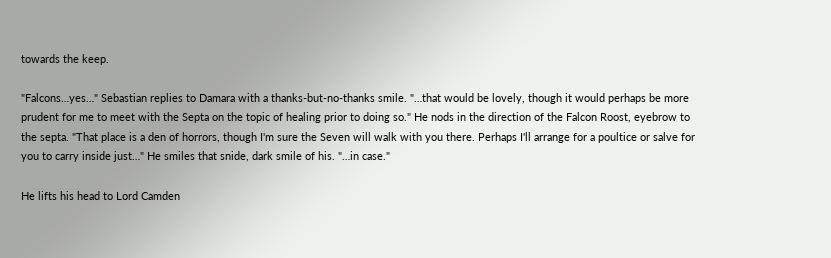towards the keep.

"Falcons…yes…" Sebastian replies to Damara with a thanks-but-no-thanks smile. "…that would be lovely, though it would perhaps be more prudent for me to meet with the Septa on the topic of healing prior to doing so." He nods in the direction of the Falcon Roost, eyebrow to the septa. "That place is a den of horrors, though I'm sure the Seven will walk with you there. Perhaps I'll arrange for a poultice or salve for you to carry inside just…" He smiles that snide, dark smile of his. "…in case."

He lifts his head to Lord Camden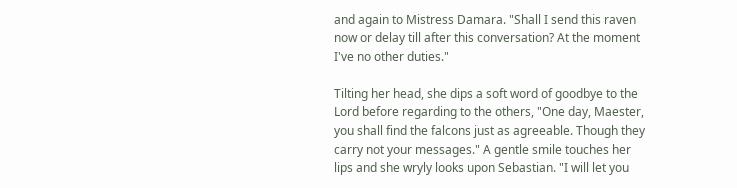and again to Mistress Damara. "Shall I send this raven now or delay till after this conversation? At the moment I've no other duties."

Tilting her head, she dips a soft word of goodbye to the Lord before regarding to the others, "One day, Maester, you shall find the falcons just as agreeable. Though they carry not your messages." A gentle smile touches her lips and she wryly looks upon Sebastian. "I will let you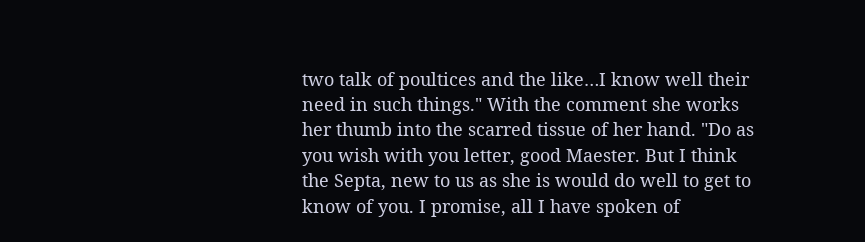two talk of poultices and the like…I know well their need in such things." With the comment she works her thumb into the scarred tissue of her hand. "Do as you wish with you letter, good Maester. But I think the Septa, new to us as she is would do well to get to know of you. I promise, all I have spoken of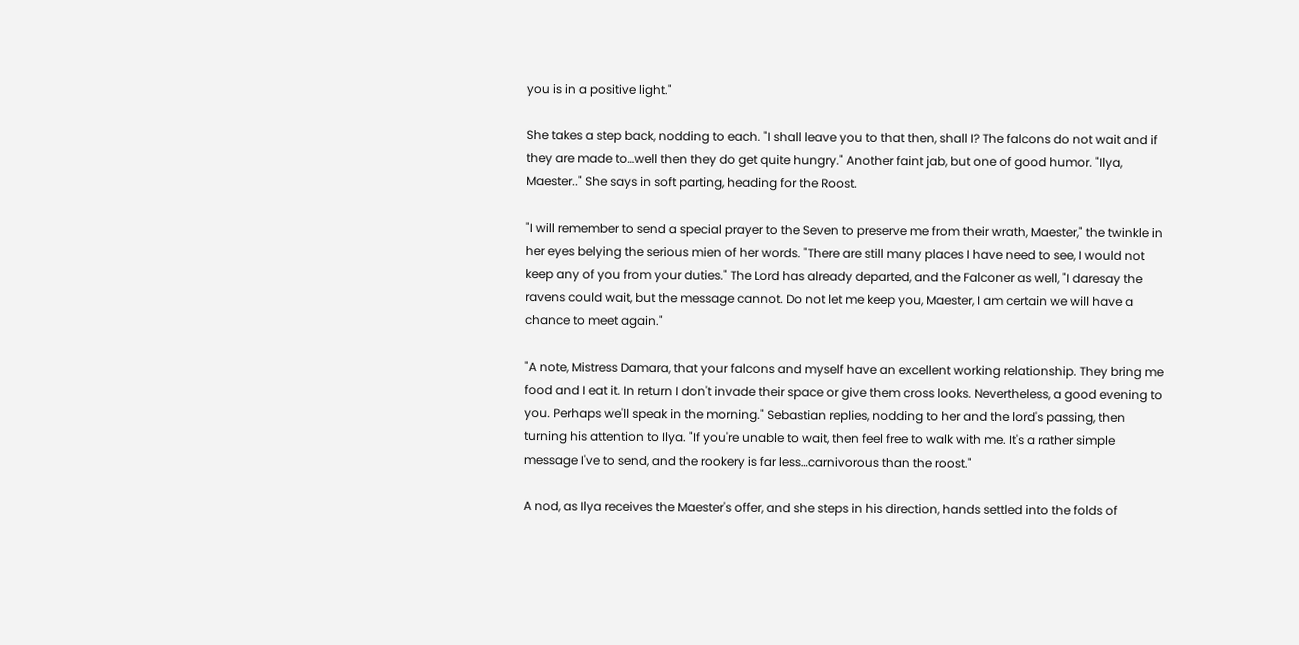you is in a positive light."

She takes a step back, nodding to each. "I shall leave you to that then, shall I? The falcons do not wait and if they are made to…well then they do get quite hungry." Another faint jab, but one of good humor. "Ilya, Maester.." She says in soft parting, heading for the Roost.

"I will remember to send a special prayer to the Seven to preserve me from their wrath, Maester," the twinkle in her eyes belying the serious mien of her words. "There are still many places I have need to see, I would not keep any of you from your duties." The Lord has already departed, and the Falconer as well, "I daresay the ravens could wait, but the message cannot. Do not let me keep you, Maester, I am certain we will have a chance to meet again."

"A note, Mistress Damara, that your falcons and myself have an excellent working relationship. They bring me food and I eat it. In return I don't invade their space or give them cross looks. Nevertheless, a good evening to you. Perhaps we'll speak in the morning." Sebastian replies, nodding to her and the lord's passing, then turning his attention to Ilya. "If you're unable to wait, then feel free to walk with me. It's a rather simple message I've to send, and the rookery is far less…carnivorous than the roost."

A nod, as Ilya receives the Maester's offer, and she steps in his direction, hands settled into the folds of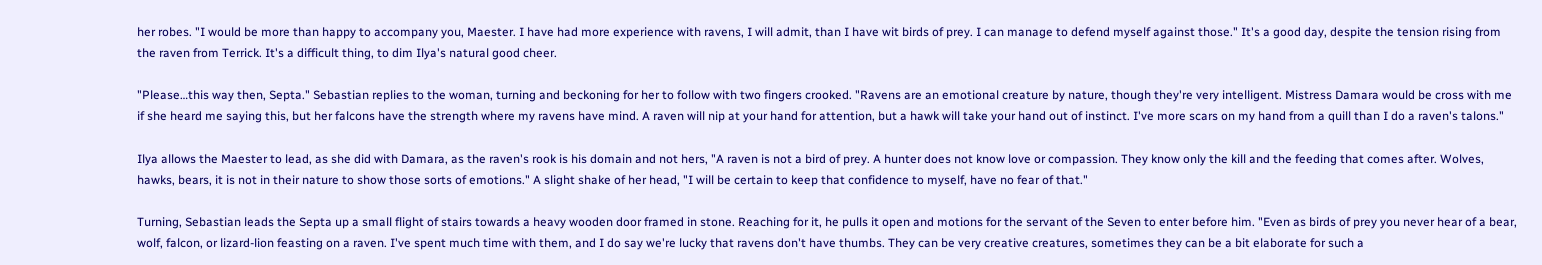her robes. "I would be more than happy to accompany you, Maester. I have had more experience with ravens, I will admit, than I have wit birds of prey. I can manage to defend myself against those." It's a good day, despite the tension rising from the raven from Terrick. It's a difficult thing, to dim Ilya's natural good cheer.

"Please…this way then, Septa." Sebastian replies to the woman, turning and beckoning for her to follow with two fingers crooked. "Ravens are an emotional creature by nature, though they're very intelligent. Mistress Damara would be cross with me if she heard me saying this, but her falcons have the strength where my ravens have mind. A raven will nip at your hand for attention, but a hawk will take your hand out of instinct. I've more scars on my hand from a quill than I do a raven's talons."

Ilya allows the Maester to lead, as she did with Damara, as the raven's rook is his domain and not hers, "A raven is not a bird of prey. A hunter does not know love or compassion. They know only the kill and the feeding that comes after. Wolves, hawks, bears, it is not in their nature to show those sorts of emotions." A slight shake of her head, "I will be certain to keep that confidence to myself, have no fear of that."

Turning, Sebastian leads the Septa up a small flight of stairs towards a heavy wooden door framed in stone. Reaching for it, he pulls it open and motions for the servant of the Seven to enter before him. "Even as birds of prey you never hear of a bear, wolf, falcon, or lizard-lion feasting on a raven. I've spent much time with them, and I do say we're lucky that ravens don't have thumbs. They can be very creative creatures, sometimes they can be a bit elaborate for such a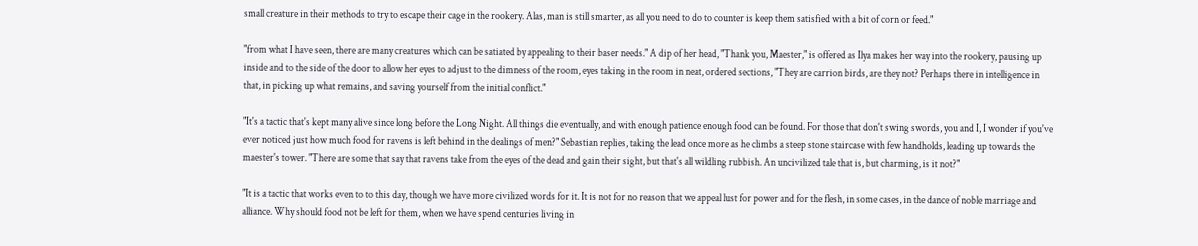small creature in their methods to try to escape their cage in the rookery. Alas, man is still smarter, as all you need to do to counter is keep them satisfied with a bit of corn or feed."

"from what I have seen, there are many creatures which can be satiated by appealing to their baser needs." A dip of her head, "Thank you, Maester," is offered as Ilya makes her way into the rookery, pausing up inside and to the side of the door to allow her eyes to adjust to the dimness of the room, eyes taking in the room in neat, ordered sections, "They are carrion birds, are they not? Perhaps there in intelligence in that, in picking up what remains, and saving yourself from the initial conflict."

"It's a tactic that's kept many alive since long before the Long Night. All things die eventually, and with enough patience enough food can be found. For those that don't swing swords, you and I, I wonder if you've ever noticed just how much food for ravens is left behind in the dealings of men?" Sebastian replies, taking the lead once more as he climbs a steep stone staircase with few handholds, leading up towards the maester's tower. "There are some that say that ravens take from the eyes of the dead and gain their sight, but that's all wildling rubbish. An uncivilized tale that is, but charming, is it not?"

"It is a tactic that works even to to this day, though we have more civilized words for it. It is not for no reason that we appeal lust for power and for the flesh, in some cases, in the dance of noble marriage and alliance. Why should food not be left for them, when we have spend centuries living in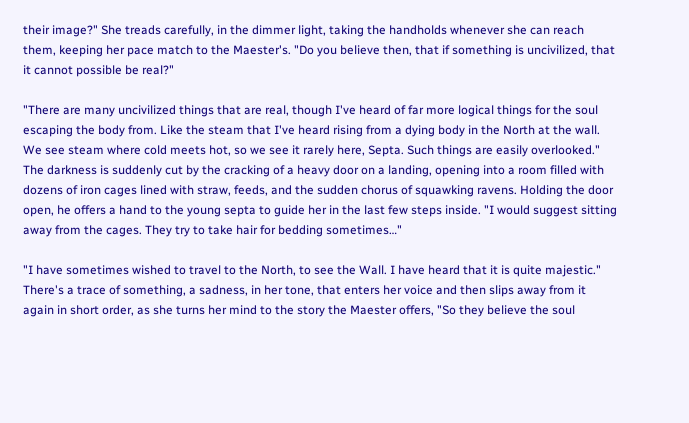their image?" She treads carefully, in the dimmer light, taking the handholds whenever she can reach them, keeping her pace match to the Maester's. "Do you believe then, that if something is uncivilized, that it cannot possible be real?"

"There are many uncivilized things that are real, though I've heard of far more logical things for the soul escaping the body from. Like the steam that I've heard rising from a dying body in the North at the wall. We see steam where cold meets hot, so we see it rarely here, Septa. Such things are easily overlooked." The darkness is suddenly cut by the cracking of a heavy door on a landing, opening into a room filled with dozens of iron cages lined with straw, feeds, and the sudden chorus of squawking ravens. Holding the door open, he offers a hand to the young septa to guide her in the last few steps inside. "I would suggest sitting away from the cages. They try to take hair for bedding sometimes…"

"I have sometimes wished to travel to the North, to see the Wall. I have heard that it is quite majestic." There's a trace of something, a sadness, in her tone, that enters her voice and then slips away from it again in short order, as she turns her mind to the story the Maester offers, "So they believe the soul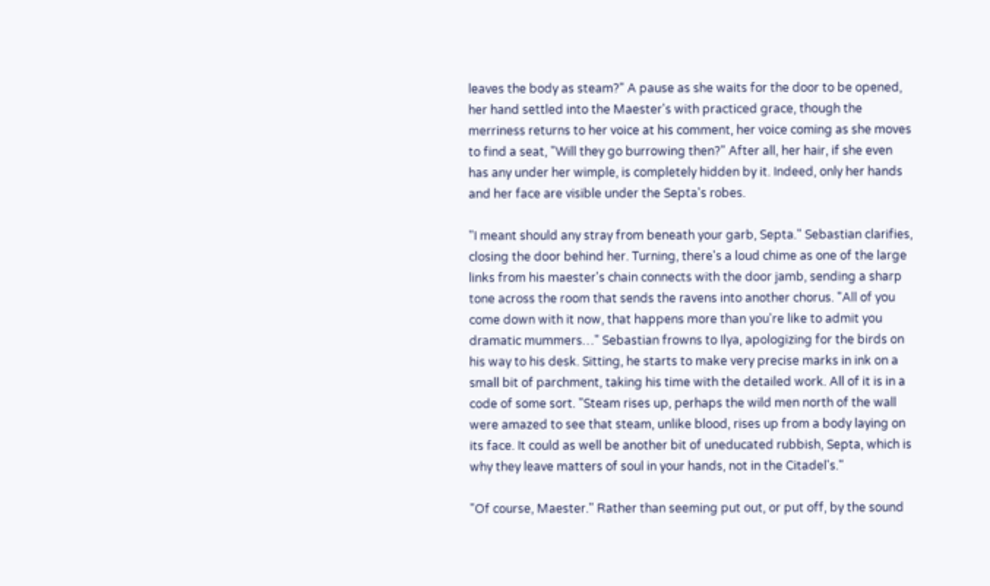leaves the body as steam?" A pause as she waits for the door to be opened, her hand settled into the Maester's with practiced grace, though the merriness returns to her voice at his comment, her voice coming as she moves to find a seat, "Will they go burrowing then?" After all, her hair, if she even has any under her wimple, is completely hidden by it. Indeed, only her hands and her face are visible under the Septa's robes.

"I meant should any stray from beneath your garb, Septa." Sebastian clarifies, closing the door behind her. Turning, there's a loud chime as one of the large links from his maester's chain connects with the door jamb, sending a sharp tone across the room that sends the ravens into another chorus. "All of you come down with it now, that happens more than you're like to admit you dramatic mummers…" Sebastian frowns to Ilya, apologizing for the birds on his way to his desk. Sitting, he starts to make very precise marks in ink on a small bit of parchment, taking his time with the detailed work. All of it is in a code of some sort. "Steam rises up, perhaps the wild men north of the wall were amazed to see that steam, unlike blood, rises up from a body laying on its face. It could as well be another bit of uneducated rubbish, Septa, which is why they leave matters of soul in your hands, not in the Citadel's."

"Of course, Maester." Rather than seeming put out, or put off, by the sound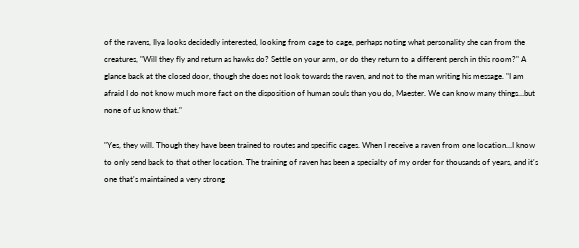of the ravens, Ilya looks decidedly interested, looking from cage to cage, perhaps noting what personality she can from the creatures, "Will they fly and return as hawks do? Settle on your arm, or do they return to a different perch in this room?" A glance back at the closed door, though she does not look towards the raven, and not to the man writing his message. "I am afraid I do not know much more fact on the disposition of human souls than you do, Maester. We can know many things…but none of us know that."

"Yes, they will. Though they have been trained to routes and specific cages. When I receive a raven from one location…I know to only send back to that other location. The training of raven has been a specialty of my order for thousands of years, and it's one that's maintained a very strong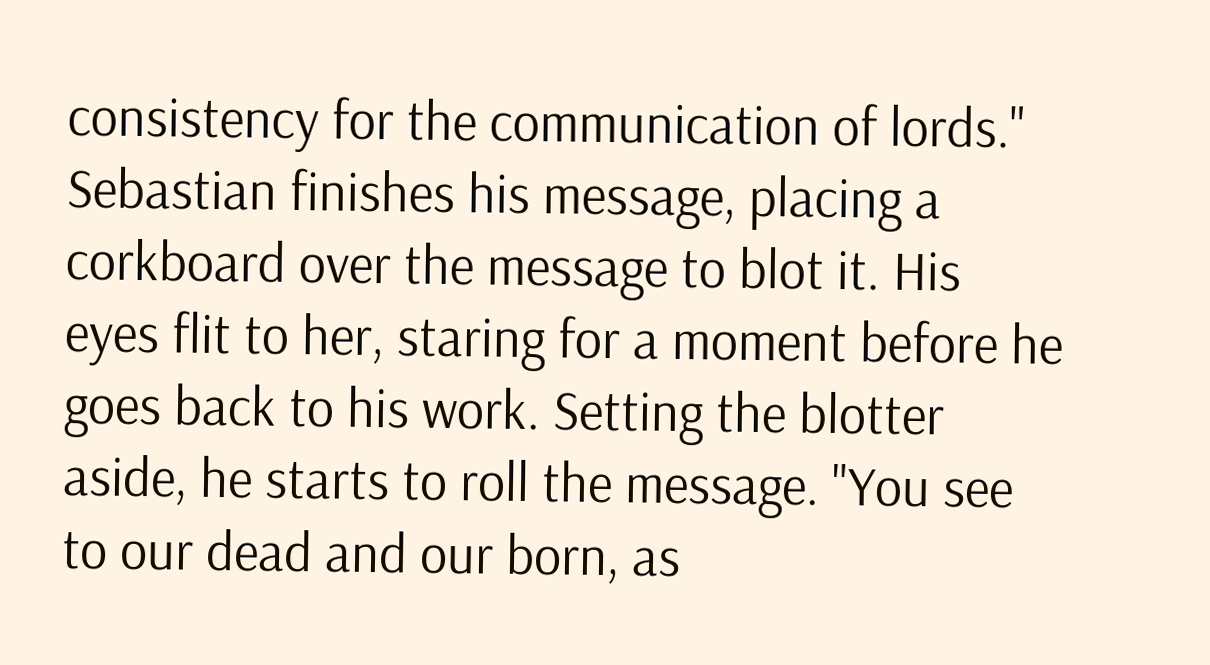consistency for the communication of lords." Sebastian finishes his message, placing a corkboard over the message to blot it. His eyes flit to her, staring for a moment before he goes back to his work. Setting the blotter aside, he starts to roll the message. "You see to our dead and our born, as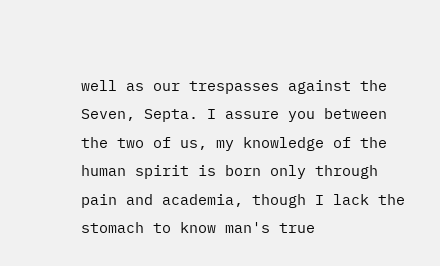well as our trespasses against the Seven, Septa. I assure you between the two of us, my knowledge of the human spirit is born only through pain and academia, though I lack the stomach to know man's true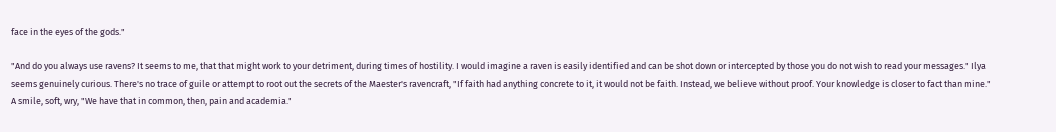face in the eyes of the gods."

"And do you always use ravens? It seems to me, that that might work to your detriment, during times of hostility. I would imagine a raven is easily identified and can be shot down or intercepted by those you do not wish to read your messages." Ilya seems genuinely curious. There's no trace of guile or attempt to root out the secrets of the Maester's ravencraft, "If faith had anything concrete to it, it would not be faith. Instead, we believe without proof. Your knowledge is closer to fact than mine." A smile, soft, wry, "We have that in common, then, pain and academia."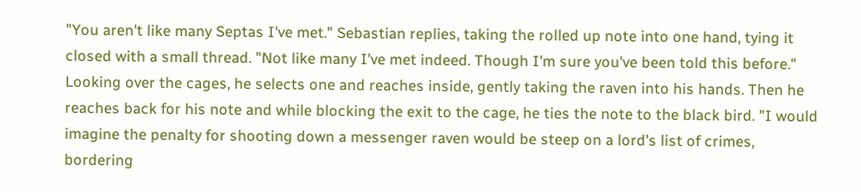"You aren't like many Septas I've met." Sebastian replies, taking the rolled up note into one hand, tying it closed with a small thread. "Not like many I've met indeed. Though I'm sure you've been told this before." Looking over the cages, he selects one and reaches inside, gently taking the raven into his hands. Then he reaches back for his note and while blocking the exit to the cage, he ties the note to the black bird. "I would imagine the penalty for shooting down a messenger raven would be steep on a lord's list of crimes, bordering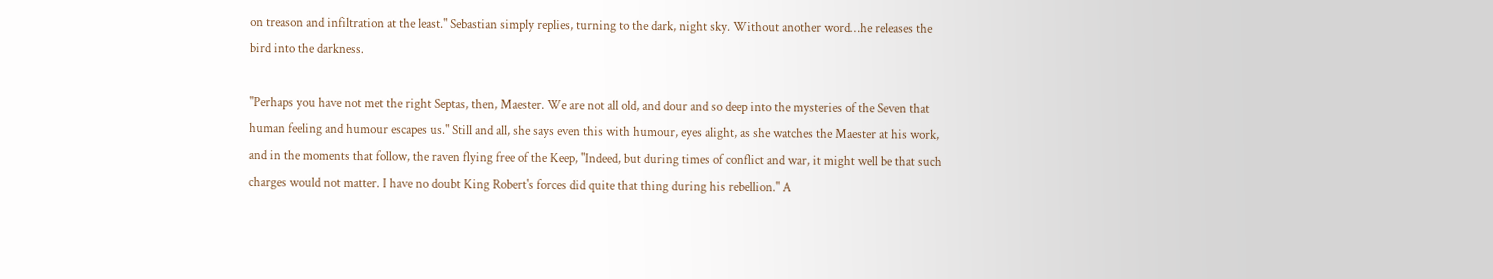on treason and infiltration at the least." Sebastian simply replies, turning to the dark, night sky. Without another word…he releases the bird into the darkness.

"Perhaps you have not met the right Septas, then, Maester. We are not all old, and dour and so deep into the mysteries of the Seven that human feeling and humour escapes us." Still and all, she says even this with humour, eyes alight, as she watches the Maester at his work, and in the moments that follow, the raven flying free of the Keep, "Indeed, but during times of conflict and war, it might well be that such charges would not matter. I have no doubt King Robert's forces did quite that thing during his rebellion." A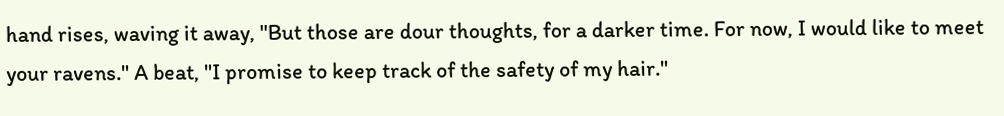hand rises, waving it away, "But those are dour thoughts, for a darker time. For now, I would like to meet your ravens." A beat, "I promise to keep track of the safety of my hair."